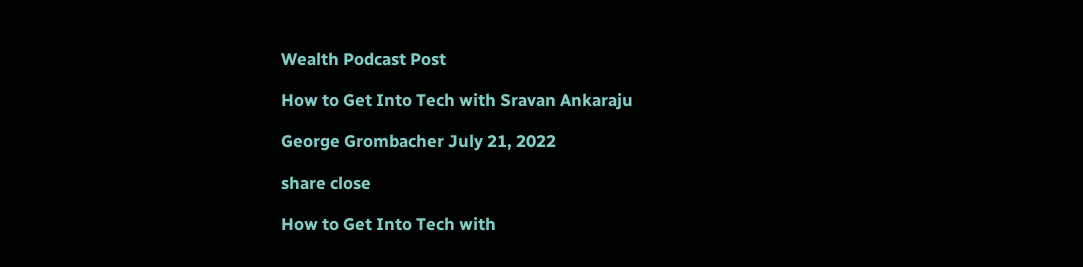Wealth Podcast Post

How to Get Into Tech with Sravan Ankaraju

George Grombacher July 21, 2022

share close

How to Get Into Tech with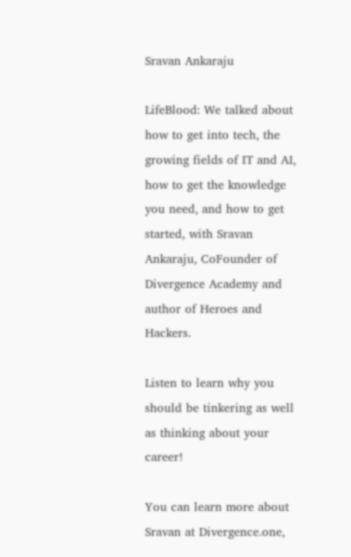Sravan Ankaraju

LifeBlood: We talked about how to get into tech, the growing fields of IT and AI, how to get the knowledge you need, and how to get started, with Sravan Ankaraju, CoFounder of Divergence Academy and author of Heroes and Hackers.

Listen to learn why you should be tinkering as well as thinking about your career!

You can learn more about Sravan at Divergence.one,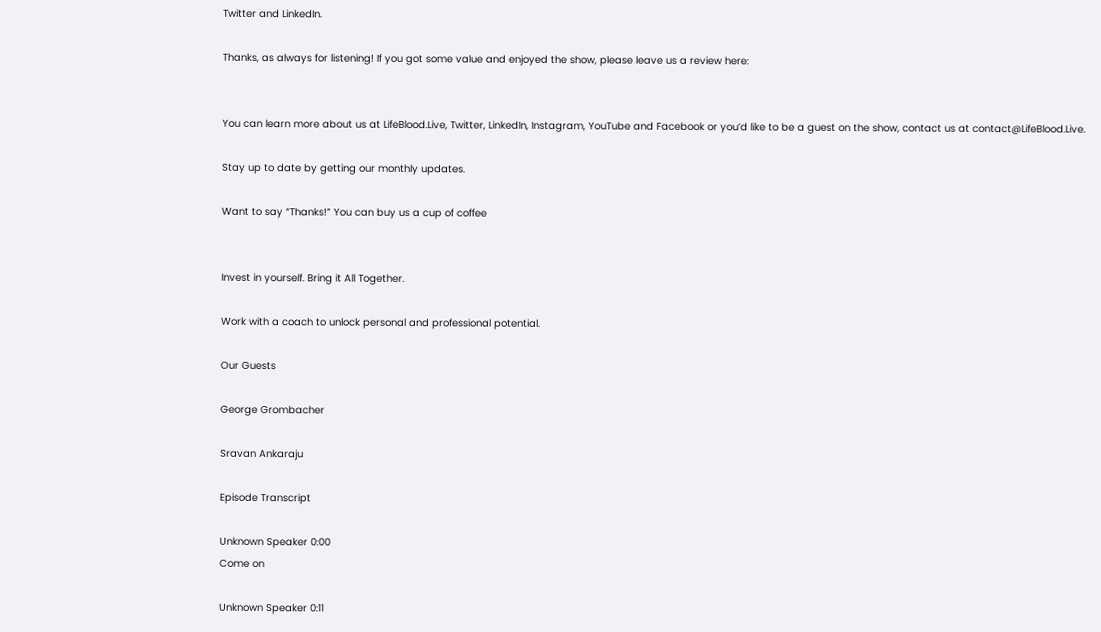Twitter and LinkedIn.

Thanks, as always for listening! If you got some value and enjoyed the show, please leave us a review here:


You can learn more about us at LifeBlood.Live, Twitter, LinkedIn, Instagram, YouTube and Facebook or you’d like to be a guest on the show, contact us at contact@LifeBlood.Live.

Stay up to date by getting our monthly updates.

Want to say “Thanks!” You can buy us a cup of coffee


Invest in yourself. Bring it All Together.

Work with a coach to unlock personal and professional potential.

Our Guests

George Grombacher

Sravan Ankaraju

Episode Transcript

Unknown Speaker 0:00
Come on

Unknown Speaker 0:11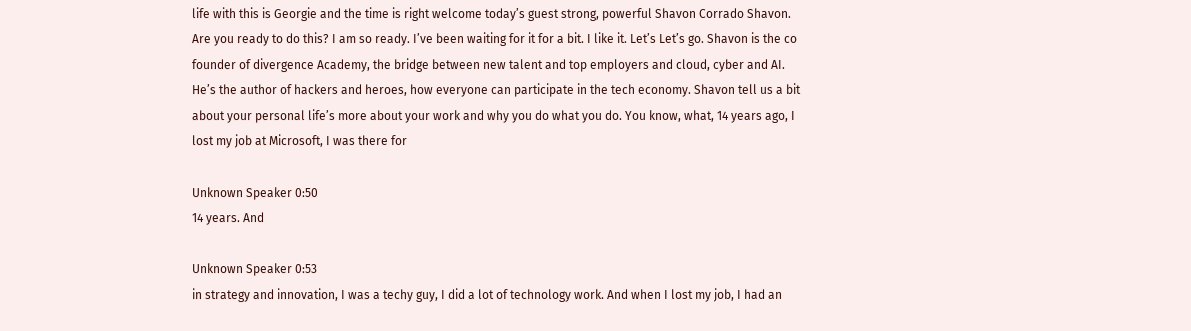life with this is Georgie and the time is right welcome today’s guest strong, powerful Shavon Corrado Shavon. Are you ready to do this? I am so ready. I’ve been waiting for it for a bit. I like it. Let’s Let’s go. Shavon is the co founder of divergence Academy, the bridge between new talent and top employers and cloud, cyber and AI. He’s the author of hackers and heroes, how everyone can participate in the tech economy. Shavon tell us a bit about your personal life’s more about your work and why you do what you do. You know, what, 14 years ago, I lost my job at Microsoft, I was there for

Unknown Speaker 0:50
14 years. And

Unknown Speaker 0:53
in strategy and innovation, I was a techy guy, I did a lot of technology work. And when I lost my job, I had an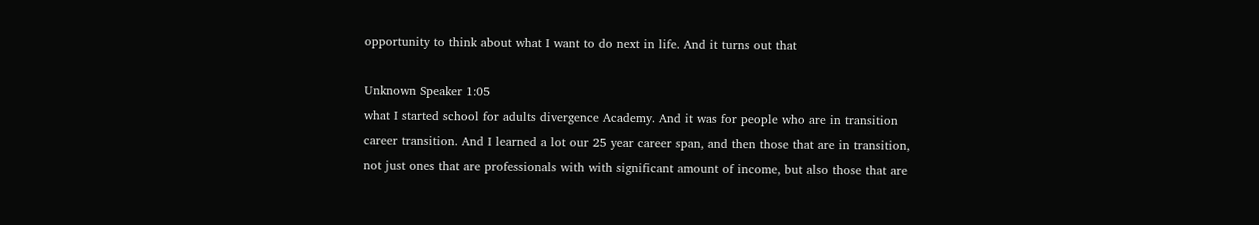opportunity to think about what I want to do next in life. And it turns out that

Unknown Speaker 1:05
what I started school for adults divergence Academy. And it was for people who are in transition career transition. And I learned a lot our 25 year career span, and then those that are in transition, not just ones that are professionals with with significant amount of income, but also those that are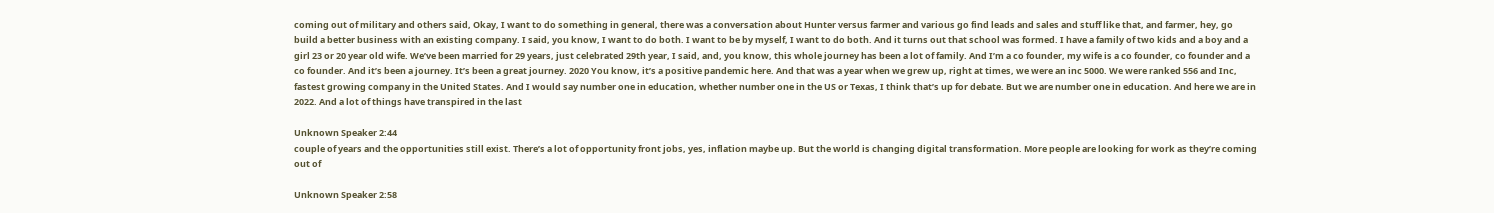coming out of military and others said, Okay, I want to do something in general, there was a conversation about Hunter versus farmer and various go find leads and sales and stuff like that, and farmer, hey, go build a better business with an existing company. I said, you know, I want to do both. I want to be by myself, I want to do both. And it turns out that school was formed. I have a family of two kids and a boy and a girl 23 or 20 year old wife. We’ve been married for 29 years, just celebrated 29th year, I said, and, you know, this whole journey has been a lot of family. And I’m a co founder, my wife is a co founder, co founder and a co founder. And it’s been a journey. It’s been a great journey. 2020 You know, it’s a positive pandemic here. And that was a year when we grew up, right at times, we were an inc 5000. We were ranked 556 and Inc, fastest growing company in the United States. And I would say number one in education, whether number one in the US or Texas, I think that’s up for debate. But we are number one in education. And here we are in 2022. And a lot of things have transpired in the last

Unknown Speaker 2:44
couple of years and the opportunities still exist. There’s a lot of opportunity front jobs, yes, inflation maybe up. But the world is changing digital transformation. More people are looking for work as they’re coming out of

Unknown Speaker 2:58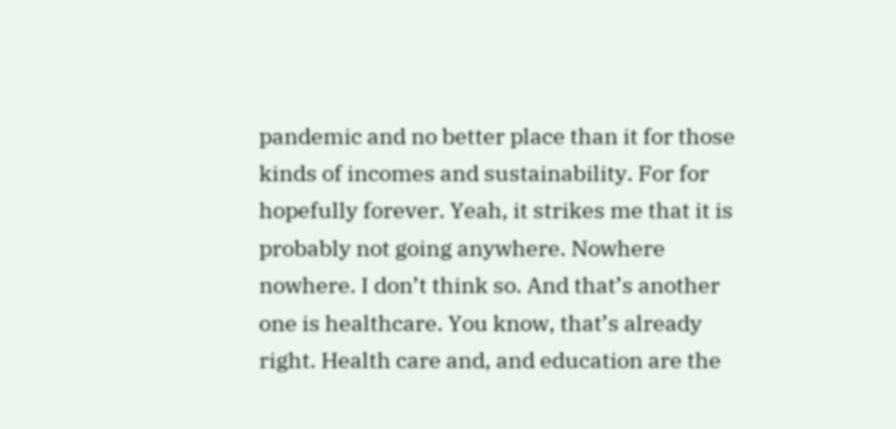pandemic and no better place than it for those kinds of incomes and sustainability. For for hopefully forever. Yeah, it strikes me that it is probably not going anywhere. Nowhere nowhere. I don’t think so. And that’s another one is healthcare. You know, that’s already right. Health care and, and education are the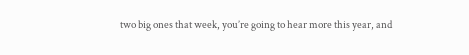two big ones that week, you’re going to hear more this year, and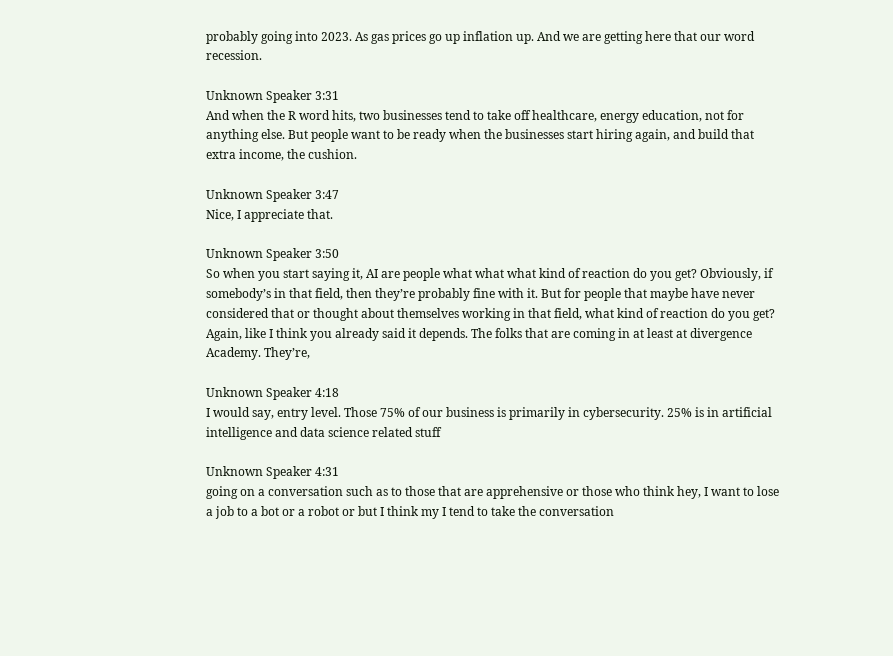probably going into 2023. As gas prices go up inflation up. And we are getting here that our word recession.

Unknown Speaker 3:31
And when the R word hits, two businesses tend to take off healthcare, energy education, not for anything else. But people want to be ready when the businesses start hiring again, and build that extra income, the cushion.

Unknown Speaker 3:47
Nice, I appreciate that.

Unknown Speaker 3:50
So when you start saying it, AI are people what what what kind of reaction do you get? Obviously, if somebody’s in that field, then they’re probably fine with it. But for people that maybe have never considered that or thought about themselves working in that field, what kind of reaction do you get? Again, like I think you already said it depends. The folks that are coming in at least at divergence Academy. They’re,

Unknown Speaker 4:18
I would say, entry level. Those 75% of our business is primarily in cybersecurity. 25% is in artificial intelligence and data science related stuff

Unknown Speaker 4:31
going on a conversation such as to those that are apprehensive or those who think hey, I want to lose a job to a bot or a robot or but I think my I tend to take the conversation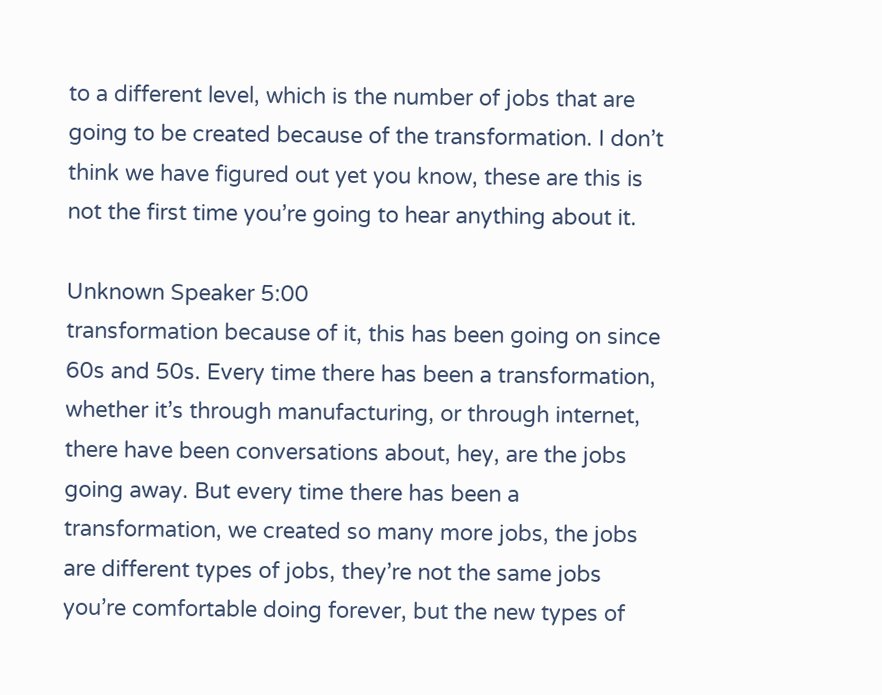to a different level, which is the number of jobs that are going to be created because of the transformation. I don’t think we have figured out yet you know, these are this is not the first time you’re going to hear anything about it.

Unknown Speaker 5:00
transformation because of it, this has been going on since 60s and 50s. Every time there has been a transformation, whether it’s through manufacturing, or through internet, there have been conversations about, hey, are the jobs going away. But every time there has been a transformation, we created so many more jobs, the jobs are different types of jobs, they’re not the same jobs you’re comfortable doing forever, but the new types of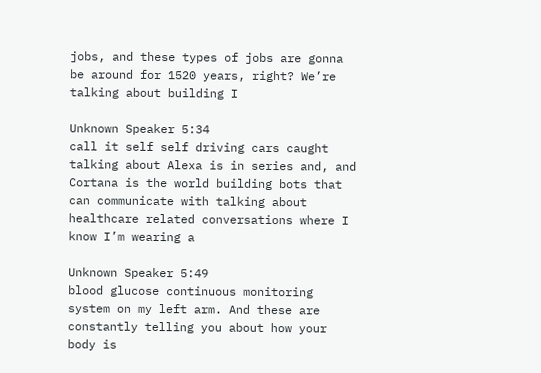jobs, and these types of jobs are gonna be around for 1520 years, right? We’re talking about building I

Unknown Speaker 5:34
call it self self driving cars caught talking about Alexa is in series and, and Cortana is the world building bots that can communicate with talking about healthcare related conversations where I know I’m wearing a

Unknown Speaker 5:49
blood glucose continuous monitoring system on my left arm. And these are constantly telling you about how your body is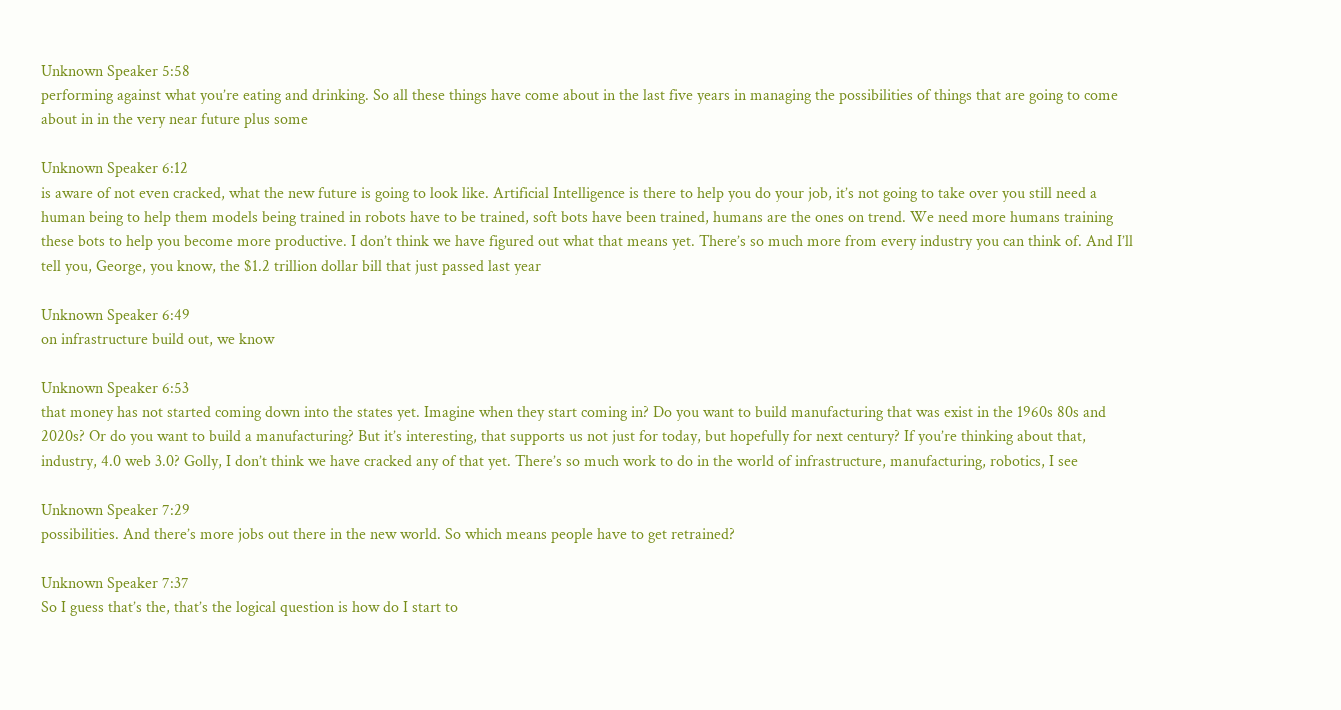Unknown Speaker 5:58
performing against what you’re eating and drinking. So all these things have come about in the last five years in managing the possibilities of things that are going to come about in in the very near future plus some

Unknown Speaker 6:12
is aware of not even cracked, what the new future is going to look like. Artificial Intelligence is there to help you do your job, it’s not going to take over you still need a human being to help them models being trained in robots have to be trained, soft bots have been trained, humans are the ones on trend. We need more humans training these bots to help you become more productive. I don’t think we have figured out what that means yet. There’s so much more from every industry you can think of. And I’ll tell you, George, you know, the $1.2 trillion dollar bill that just passed last year

Unknown Speaker 6:49
on infrastructure build out, we know

Unknown Speaker 6:53
that money has not started coming down into the states yet. Imagine when they start coming in? Do you want to build manufacturing that was exist in the 1960s 80s and 2020s? Or do you want to build a manufacturing? But it’s interesting, that supports us not just for today, but hopefully for next century? If you’re thinking about that, industry, 4.0 web 3.0? Golly, I don’t think we have cracked any of that yet. There’s so much work to do in the world of infrastructure, manufacturing, robotics, I see

Unknown Speaker 7:29
possibilities. And there’s more jobs out there in the new world. So which means people have to get retrained?

Unknown Speaker 7:37
So I guess that’s the, that’s the logical question is how do I start to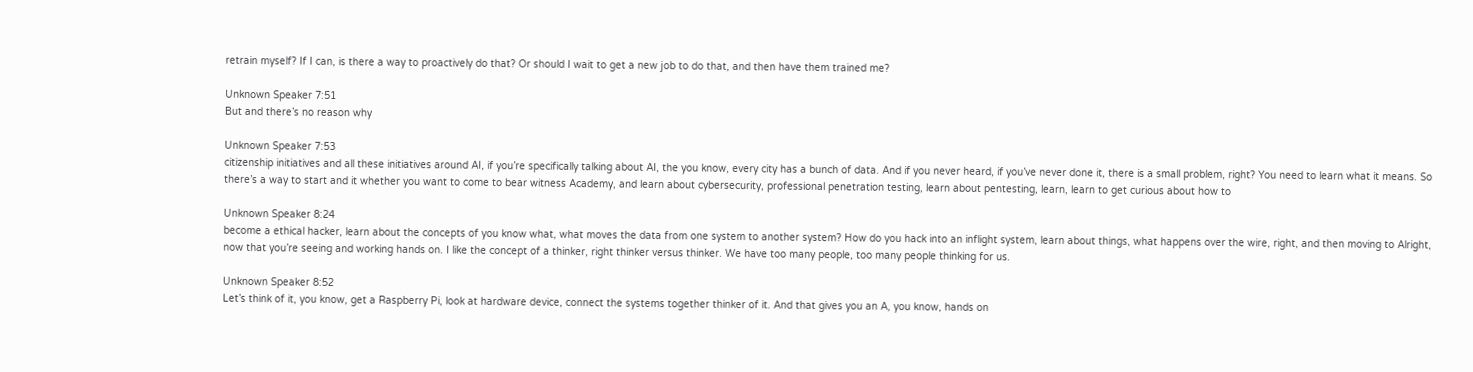retrain myself? If I can, is there a way to proactively do that? Or should I wait to get a new job to do that, and then have them trained me?

Unknown Speaker 7:51
But and there’s no reason why

Unknown Speaker 7:53
citizenship initiatives and all these initiatives around AI, if you’re specifically talking about AI, the you know, every city has a bunch of data. And if you never heard, if you’ve never done it, there is a small problem, right? You need to learn what it means. So there’s a way to start and it whether you want to come to bear witness Academy, and learn about cybersecurity, professional penetration testing, learn about pentesting, learn, learn to get curious about how to

Unknown Speaker 8:24
become a ethical hacker, learn about the concepts of you know what, what moves the data from one system to another system? How do you hack into an inflight system, learn about things, what happens over the wire, right, and then moving to Alright, now that you’re seeing and working hands on. I like the concept of a thinker, right thinker versus thinker. We have too many people, too many people thinking for us.

Unknown Speaker 8:52
Let’s think of it, you know, get a Raspberry Pi, look at hardware device, connect the systems together thinker of it. And that gives you an A, you know, hands on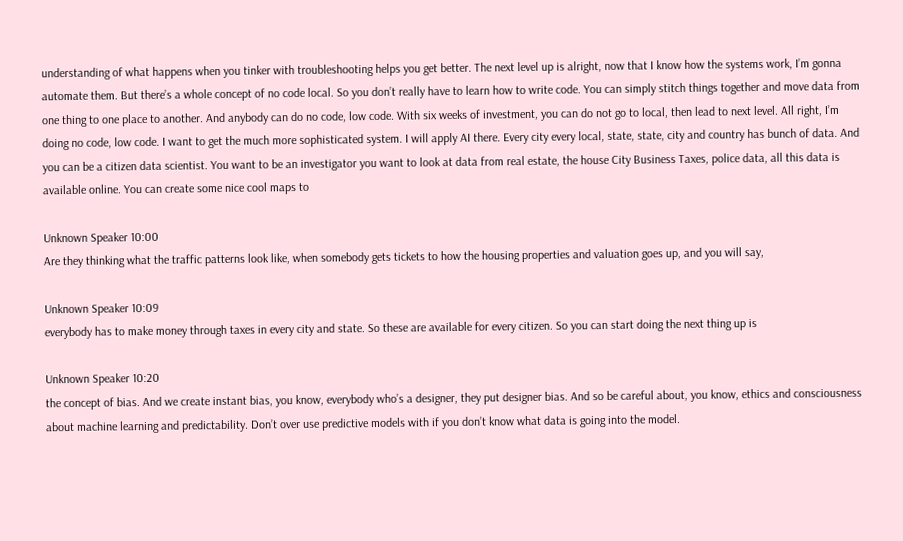understanding of what happens when you tinker with troubleshooting helps you get better. The next level up is alright, now that I know how the systems work, I’m gonna automate them. But there’s a whole concept of no code local. So you don’t really have to learn how to write code. You can simply stitch things together and move data from one thing to one place to another. And anybody can do no code, low code. With six weeks of investment, you can do not go to local, then lead to next level. All right, I’m doing no code, low code. I want to get the much more sophisticated system. I will apply AI there. Every city every local, state, state, city and country has bunch of data. And you can be a citizen data scientist. You want to be an investigator you want to look at data from real estate, the house City Business Taxes, police data, all this data is available online. You can create some nice cool maps to

Unknown Speaker 10:00
Are they thinking what the traffic patterns look like, when somebody gets tickets to how the housing properties and valuation goes up, and you will say,

Unknown Speaker 10:09
everybody has to make money through taxes in every city and state. So these are available for every citizen. So you can start doing the next thing up is

Unknown Speaker 10:20
the concept of bias. And we create instant bias, you know, everybody who’s a designer, they put designer bias. And so be careful about, you know, ethics and consciousness about machine learning and predictability. Don’t over use predictive models with if you don’t know what data is going into the model.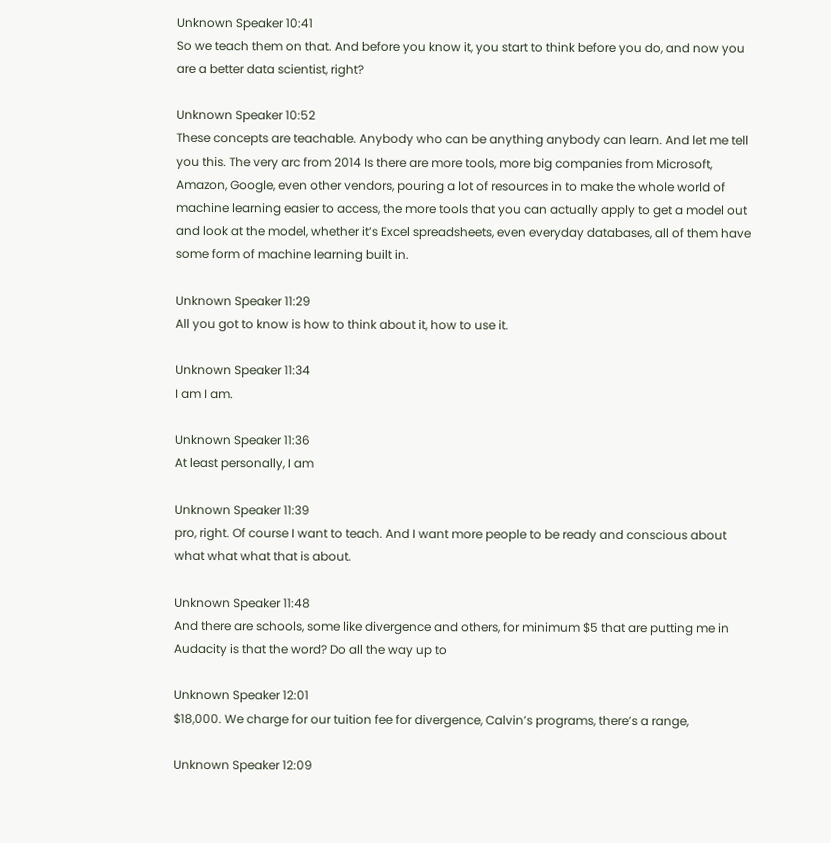Unknown Speaker 10:41
So we teach them on that. And before you know it, you start to think before you do, and now you are a better data scientist, right?

Unknown Speaker 10:52
These concepts are teachable. Anybody who can be anything anybody can learn. And let me tell you this. The very arc from 2014 Is there are more tools, more big companies from Microsoft, Amazon, Google, even other vendors, pouring a lot of resources in to make the whole world of machine learning easier to access, the more tools that you can actually apply to get a model out and look at the model, whether it’s Excel spreadsheets, even everyday databases, all of them have some form of machine learning built in.

Unknown Speaker 11:29
All you got to know is how to think about it, how to use it.

Unknown Speaker 11:34
I am I am.

Unknown Speaker 11:36
At least personally, I am

Unknown Speaker 11:39
pro, right. Of course I want to teach. And I want more people to be ready and conscious about what what what that is about.

Unknown Speaker 11:48
And there are schools, some like divergence and others, for minimum $5 that are putting me in Audacity is that the word? Do all the way up to

Unknown Speaker 12:01
$18,000. We charge for our tuition fee for divergence, Calvin’s programs, there’s a range,

Unknown Speaker 12:09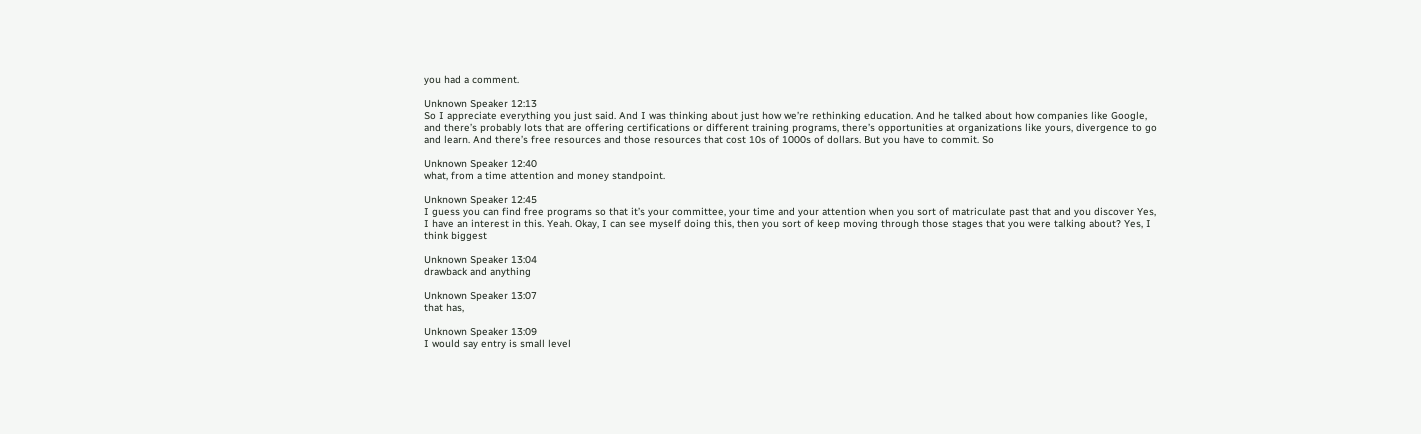you had a comment.

Unknown Speaker 12:13
So I appreciate everything you just said. And I was thinking about just how we’re rethinking education. And he talked about how companies like Google, and there’s probably lots that are offering certifications or different training programs, there’s opportunities at organizations like yours, divergence to go and learn. And there’s free resources and those resources that cost 10s of 1000s of dollars. But you have to commit. So

Unknown Speaker 12:40
what, from a time attention and money standpoint.

Unknown Speaker 12:45
I guess you can find free programs so that it’s your committee, your time and your attention when you sort of matriculate past that and you discover Yes, I have an interest in this. Yeah. Okay, I can see myself doing this, then you sort of keep moving through those stages that you were talking about? Yes, I think biggest

Unknown Speaker 13:04
drawback and anything

Unknown Speaker 13:07
that has,

Unknown Speaker 13:09
I would say entry is small level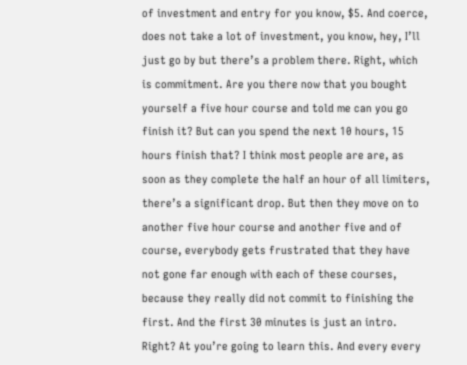of investment and entry for you know, $5. And coerce, does not take a lot of investment, you know, hey, I’ll just go by but there’s a problem there. Right, which is commitment. Are you there now that you bought yourself a five hour course and told me can you go finish it? But can you spend the next 10 hours, 15 hours finish that? I think most people are are, as soon as they complete the half an hour of all limiters, there’s a significant drop. But then they move on to another five hour course and another five and of course, everybody gets frustrated that they have not gone far enough with each of these courses, because they really did not commit to finishing the first. And the first 30 minutes is just an intro. Right? At you’re going to learn this. And every every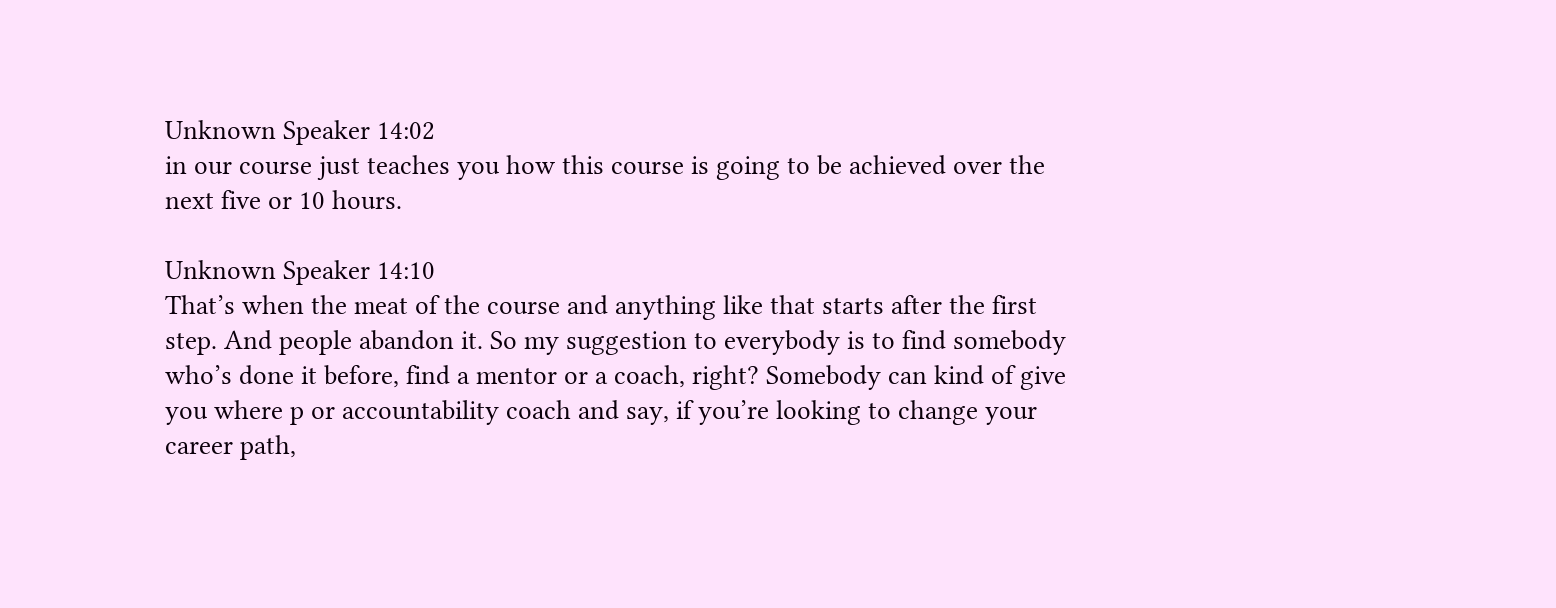Unknown Speaker 14:02
in our course just teaches you how this course is going to be achieved over the next five or 10 hours.

Unknown Speaker 14:10
That’s when the meat of the course and anything like that starts after the first step. And people abandon it. So my suggestion to everybody is to find somebody who’s done it before, find a mentor or a coach, right? Somebody can kind of give you where p or accountability coach and say, if you’re looking to change your career path,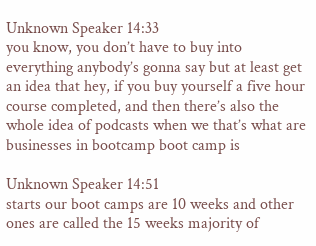Unknown Speaker 14:33
you know, you don’t have to buy into everything anybody’s gonna say but at least get an idea that hey, if you buy yourself a five hour course completed, and then there’s also the whole idea of podcasts when we that’s what are businesses in bootcamp boot camp is

Unknown Speaker 14:51
starts our boot camps are 10 weeks and other ones are called the 15 weeks majority of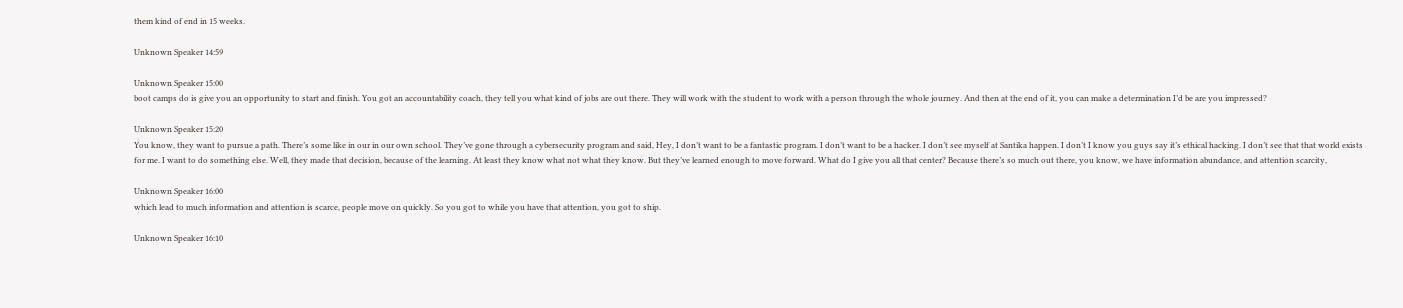them kind of end in 15 weeks.

Unknown Speaker 14:59

Unknown Speaker 15:00
boot camps do is give you an opportunity to start and finish. You got an accountability coach, they tell you what kind of jobs are out there. They will work with the student to work with a person through the whole journey. And then at the end of it, you can make a determination I’d be are you impressed?

Unknown Speaker 15:20
You know, they want to pursue a path. There’s some like in our in our own school. They’ve gone through a cybersecurity program and said, Hey, I don’t want to be a fantastic program. I don’t want to be a hacker. I don’t see myself at Santika happen. I don’t I know you guys say it’s ethical hacking. I don’t see that that world exists for me. I want to do something else. Well, they made that decision, because of the learning. At least they know what not what they know. But they’ve learned enough to move forward. What do I give you all that center? Because there’s so much out there, you know, we have information abundance, and attention scarcity,

Unknown Speaker 16:00
which lead to much information and attention is scarce, people move on quickly. So you got to while you have that attention, you got to ship.

Unknown Speaker 16:10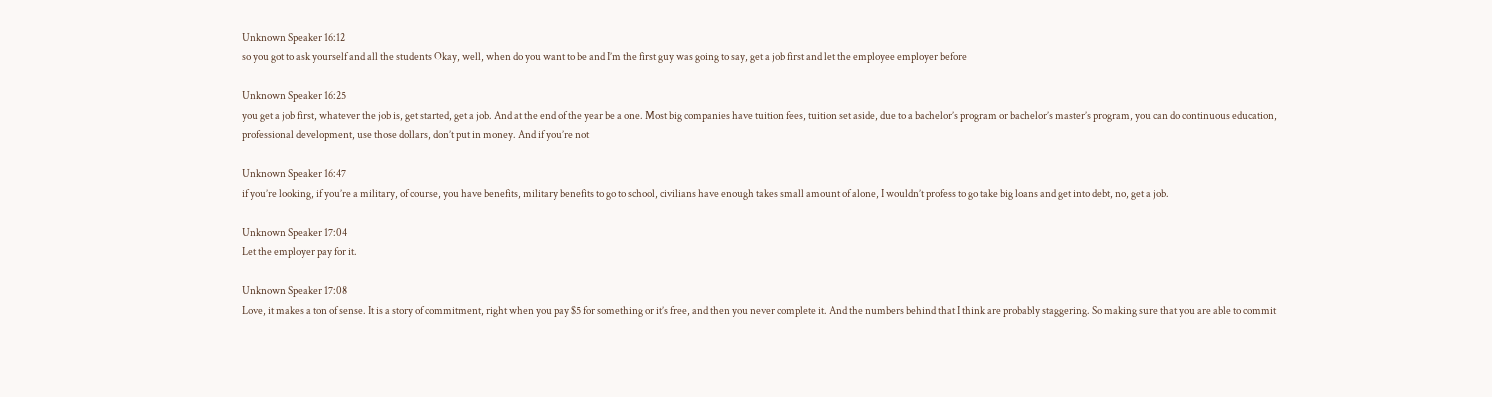Unknown Speaker 16:12
so you got to ask yourself and all the students Okay, well, when do you want to be and I’m the first guy was going to say, get a job first and let the employee employer before

Unknown Speaker 16:25
you get a job first, whatever the job is, get started, get a job. And at the end of the year be a one. Most big companies have tuition fees, tuition set aside, due to a bachelor’s program or bachelor’s master’s program, you can do continuous education, professional development, use those dollars, don’t put in money. And if you’re not

Unknown Speaker 16:47
if you’re looking, if you’re a military, of course, you have benefits, military benefits to go to school, civilians have enough takes small amount of alone, I wouldn’t profess to go take big loans and get into debt, no, get a job.

Unknown Speaker 17:04
Let the employer pay for it.

Unknown Speaker 17:08
Love, it makes a ton of sense. It is a story of commitment, right when you pay $5 for something or it’s free, and then you never complete it. And the numbers behind that I think are probably staggering. So making sure that you are able to commit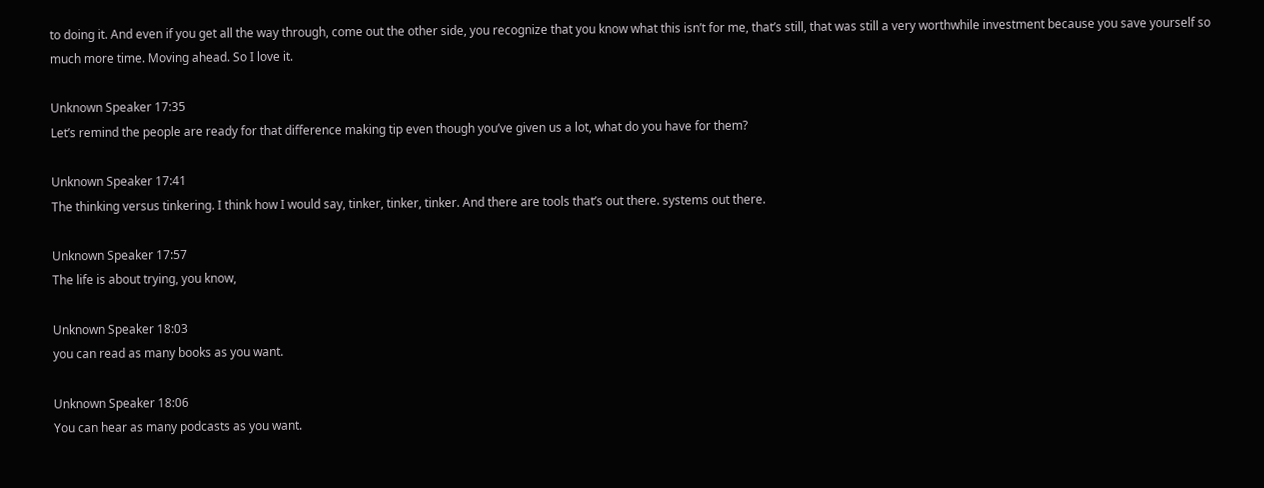to doing it. And even if you get all the way through, come out the other side, you recognize that you know what this isn’t for me, that’s still, that was still a very worthwhile investment because you save yourself so much more time. Moving ahead. So I love it.

Unknown Speaker 17:35
Let’s remind the people are ready for that difference making tip even though you’ve given us a lot, what do you have for them?

Unknown Speaker 17:41
The thinking versus tinkering. I think how I would say, tinker, tinker, tinker. And there are tools that’s out there. systems out there.

Unknown Speaker 17:57
The life is about trying, you know,

Unknown Speaker 18:03
you can read as many books as you want.

Unknown Speaker 18:06
You can hear as many podcasts as you want.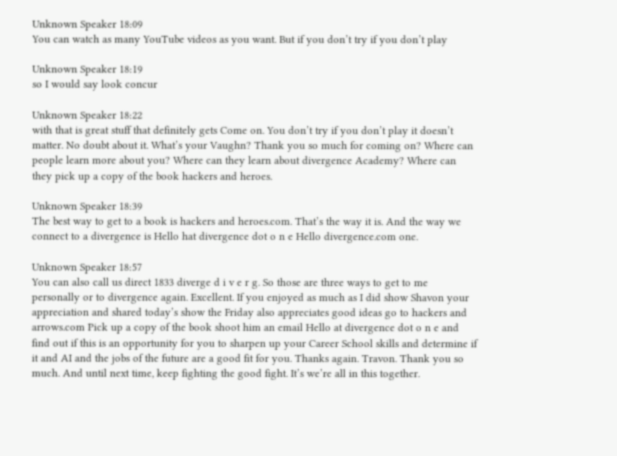Unknown Speaker 18:09
You can watch as many YouTube videos as you want. But if you don’t try if you don’t play

Unknown Speaker 18:19
so I would say look concur

Unknown Speaker 18:22
with that is great stuff that definitely gets Come on. You don’t try if you don’t play it doesn’t matter. No doubt about it. What’s your Vaughn? Thank you so much for coming on? Where can people learn more about you? Where can they learn about divergence Academy? Where can they pick up a copy of the book hackers and heroes.

Unknown Speaker 18:39
The best way to get to a book is hackers and heroes.com. That’s the way it is. And the way we connect to a divergence is Hello hat divergence dot o n e Hello divergence.com one.

Unknown Speaker 18:57
You can also call us direct 1833 diverge d i v e r g. So those are three ways to get to me personally or to divergence again. Excellent. If you enjoyed as much as I did show Shavon your appreciation and shared today’s show the Friday also appreciates good ideas go to hackers and arrows.com Pick up a copy of the book shoot him an email Hello at divergence dot o n e and find out if this is an opportunity for you to sharpen up your Career School skills and determine if it and AI and the jobs of the future are a good fit for you. Thanks again. Travon. Thank you so much. And until next time, keep fighting the good fight. It’s we’re all in this together.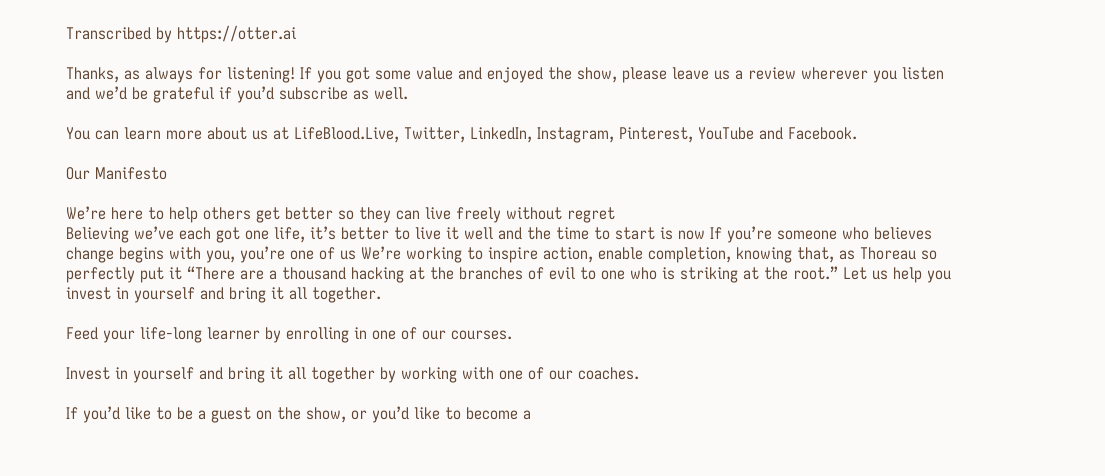Transcribed by https://otter.ai

Thanks, as always for listening! If you got some value and enjoyed the show, please leave us a review wherever you listen and we’d be grateful if you’d subscribe as well.

You can learn more about us at LifeBlood.Live, Twitter, LinkedIn, Instagram, Pinterest, YouTube and Facebook.

Our Manifesto

We’re here to help others get better so they can live freely without regret
Believing we’ve each got one life, it’s better to live it well and the time to start is now If you’re someone who believes change begins with you, you’re one of us We’re working to inspire action, enable completion, knowing that, as Thoreau so perfectly put it “There are a thousand hacking at the branches of evil to one who is striking at the root.” Let us help you invest in yourself and bring it all together.

Feed your life-long learner by enrolling in one of our courses.

Invest in yourself and bring it all together by working with one of our coaches.

If you’d like to be a guest on the show, or you’d like to become a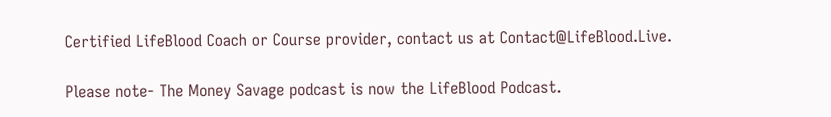Certified LifeBlood Coach or Course provider, contact us at Contact@LifeBlood.Live.

Please note- The Money Savage podcast is now the LifeBlood Podcast.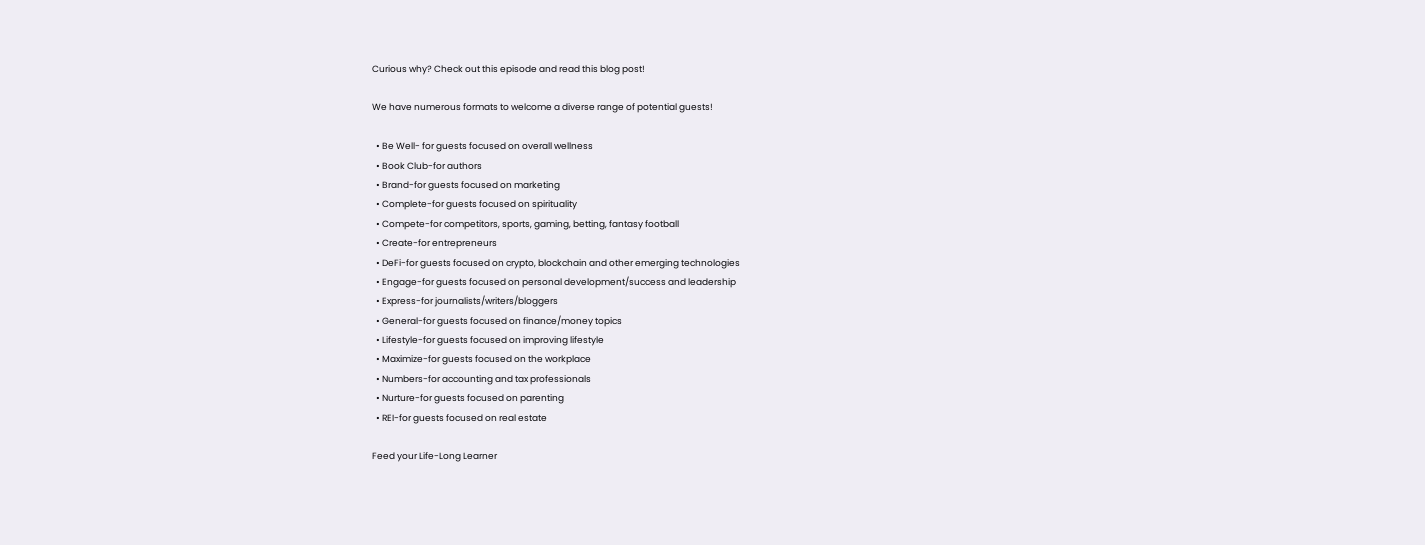Curious why? Check out this episode and read this blog post!

We have numerous formats to welcome a diverse range of potential guests!

  • Be Well- for guests focused on overall wellness
  • Book Club-for authors
  • Brand-for guests focused on marketing
  • Complete-for guests focused on spirituality
  • Compete-for competitors, sports, gaming, betting, fantasy football
  • Create-for entrepreneurs
  • DeFi-for guests focused on crypto, blockchain and other emerging technologies
  • Engage-for guests focused on personal development/success and leadership
  • Express-for journalists/writers/bloggers
  • General-for guests focused on finance/money topics
  • Lifestyle-for guests focused on improving lifestyle
  • Maximize-for guests focused on the workplace
  • Numbers-for accounting and tax professionals
  • Nurture-for guests focused on parenting
  • REI-for guests focused on real estate

Feed your Life-Long Learner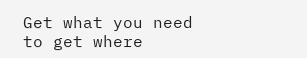Get what you need to get where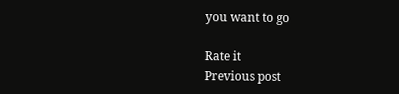you want to go

Rate it
Previous post